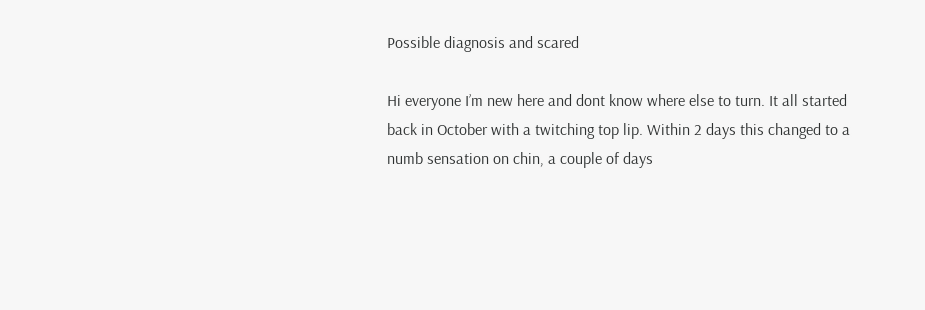Possible diagnosis and scared

Hi everyone I’m new here and dont know where else to turn. It all started back in October with a twitching top lip. Within 2 days this changed to a numb sensation on chin, a couple of days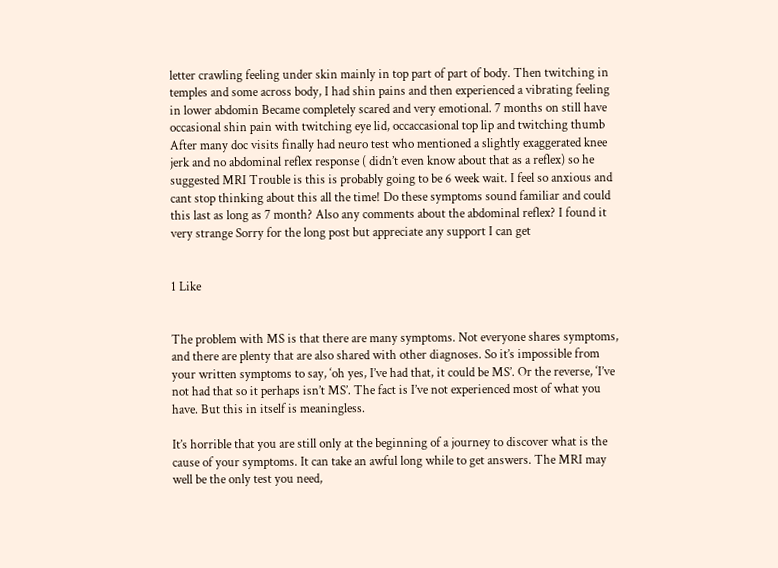letter crawling feeling under skin mainly in top part of part of body. Then twitching in temples and some across body, I had shin pains and then experienced a vibrating feeling in lower abdomin Became completely scared and very emotional. 7 months on still have occasional shin pain with twitching eye lid, occaccasional top lip and twitching thumb After many doc visits finally had neuro test who mentioned a slightly exaggerated knee jerk and no abdominal reflex response ( didn’t even know about that as a reflex) so he suggested MRI Trouble is this is probably going to be 6 week wait. I feel so anxious and cant stop thinking about this all the time! Do these symptoms sound familiar and could this last as long as 7 month? Also any comments about the abdominal reflex? I found it very strange Sorry for the long post but appreciate any support I can get


1 Like


The problem with MS is that there are many symptoms. Not everyone shares symptoms, and there are plenty that are also shared with other diagnoses. So it’s impossible from your written symptoms to say, ‘oh yes, I’ve had that, it could be MS’. Or the reverse, ‘I’ve not had that so it perhaps isn’t MS’. The fact is I’ve not experienced most of what you have. But this in itself is meaningless.

It’s horrible that you are still only at the beginning of a journey to discover what is the cause of your symptoms. It can take an awful long while to get answers. The MRI may well be the only test you need,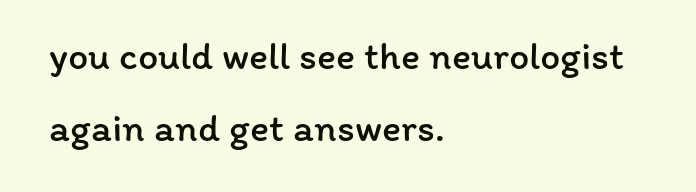you could well see the neurologist again and get answers.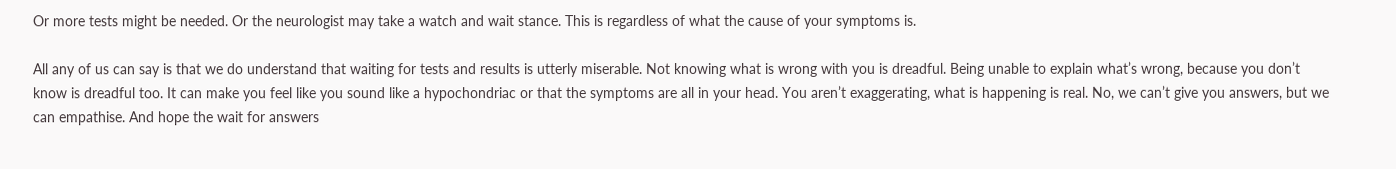Or more tests might be needed. Or the neurologist may take a watch and wait stance. This is regardless of what the cause of your symptoms is.

All any of us can say is that we do understand that waiting for tests and results is utterly miserable. Not knowing what is wrong with you is dreadful. Being unable to explain what’s wrong, because you don’t know is dreadful too. It can make you feel like you sound like a hypochondriac or that the symptoms are all in your head. You aren’t exaggerating, what is happening is real. No, we can’t give you answers, but we can empathise. And hope the wait for answers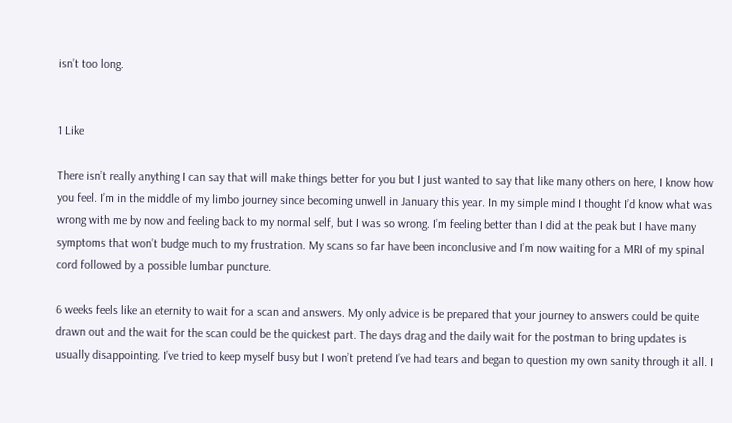isn’t too long.


1 Like

There isn’t really anything I can say that will make things better for you but I just wanted to say that like many others on here, I know how you feel. I’m in the middle of my limbo journey since becoming unwell in January this year. In my simple mind I thought I’d know what was wrong with me by now and feeling back to my normal self, but I was so wrong. I’m feeling better than I did at the peak but I have many symptoms that won’t budge much to my frustration. My scans so far have been inconclusive and I’m now waiting for a MRI of my spinal cord followed by a possible lumbar puncture.

6 weeks feels like an eternity to wait for a scan and answers. My only advice is be prepared that your journey to answers could be quite drawn out and the wait for the scan could be the quickest part. The days drag and the daily wait for the postman to bring updates is usually disappointing. I’ve tried to keep myself busy but I won’t pretend I’ve had tears and began to question my own sanity through it all. I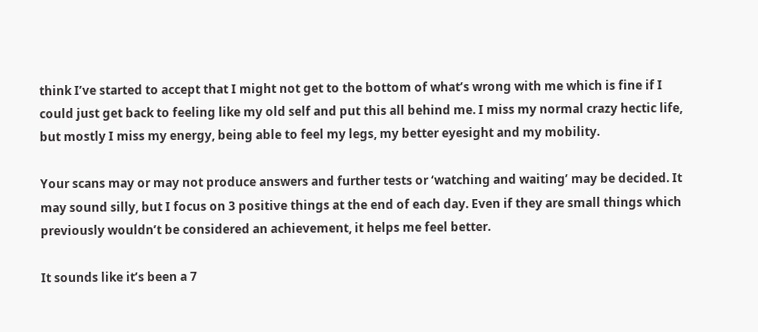think I’ve started to accept that I might not get to the bottom of what’s wrong with me which is fine if I could just get back to feeling like my old self and put this all behind me. I miss my normal crazy hectic life, but mostly I miss my energy, being able to feel my legs, my better eyesight and my mobility.

Your scans may or may not produce answers and further tests or ‘watching and waiting’ may be decided. It may sound silly, but I focus on 3 positive things at the end of each day. Even if they are small things which previously wouldn’t be considered an achievement, it helps me feel better.

It sounds like it’s been a 7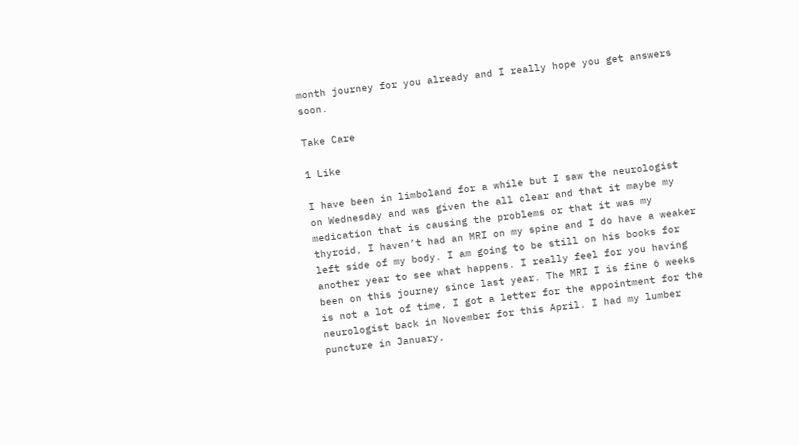month journey for you already and I really hope you get answers soon.

Take Care

1 Like

I have been in limboland for a while but I saw the neurologist on Wednesday and was given the all clear and that it maybe my medication that is causing the problems or that it was my thyroid, I haven’t had an MRI on my spine and I do have a weaker left side of my body. I am going to be still on his books for another year to see what happens. I really feel for you having been on this journey since last year. The MRI I is fine 6 weeks is not a lot of time, I got a letter for the appointment for the neurologist back in November for this April. I had my lumber puncture in January,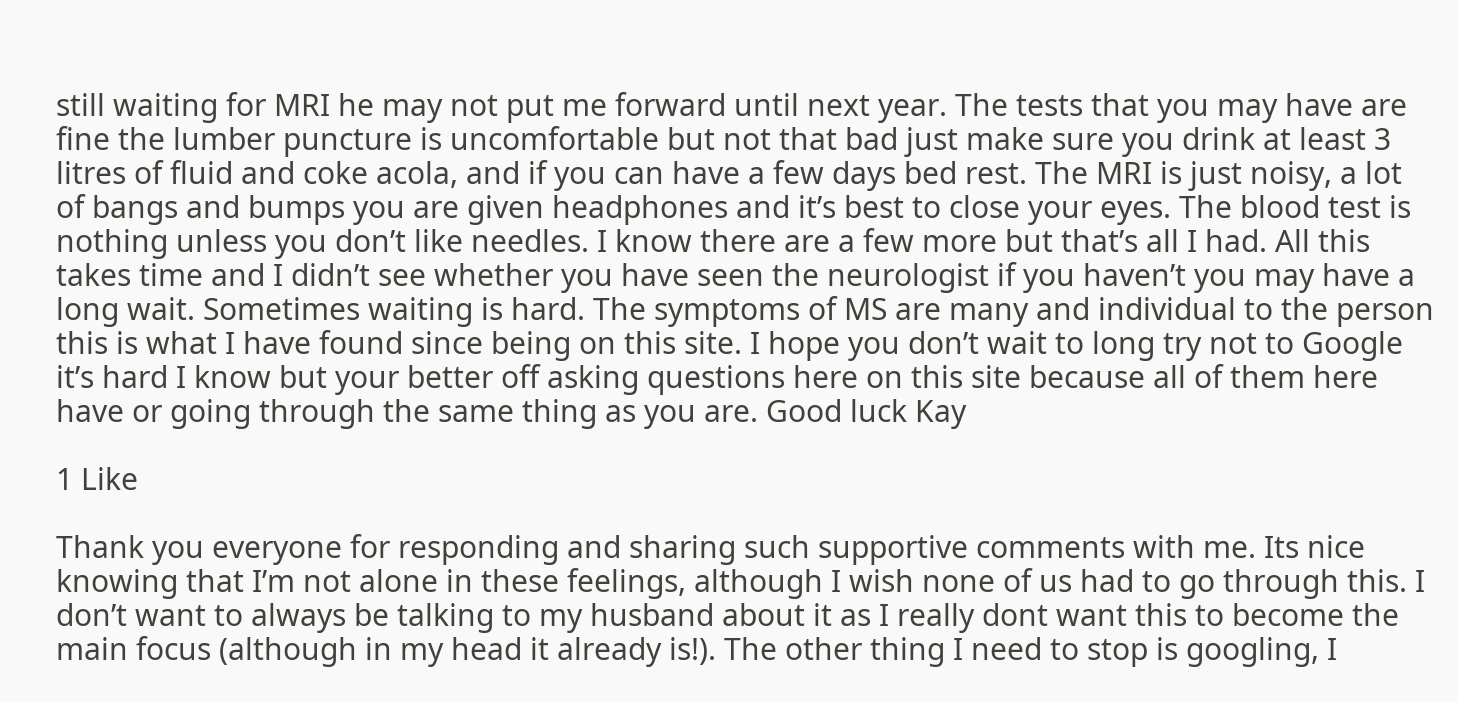still waiting for MRI he may not put me forward until next year. The tests that you may have are fine the lumber puncture is uncomfortable but not that bad just make sure you drink at least 3 litres of fluid and coke acola, and if you can have a few days bed rest. The MRI is just noisy, a lot of bangs and bumps you are given headphones and it’s best to close your eyes. The blood test is nothing unless you don’t like needles. I know there are a few more but that’s all I had. All this takes time and I didn’t see whether you have seen the neurologist if you haven’t you may have a long wait. Sometimes waiting is hard. The symptoms of MS are many and individual to the person this is what I have found since being on this site. I hope you don’t wait to long try not to Google it’s hard I know but your better off asking questions here on this site because all of them here have or going through the same thing as you are. Good luck Kay

1 Like

Thank you everyone for responding and sharing such supportive comments with me. Its nice knowing that I’m not alone in these feelings, although I wish none of us had to go through this. I don’t want to always be talking to my husband about it as I really dont want this to become the main focus (although in my head it already is!). The other thing I need to stop is googling, I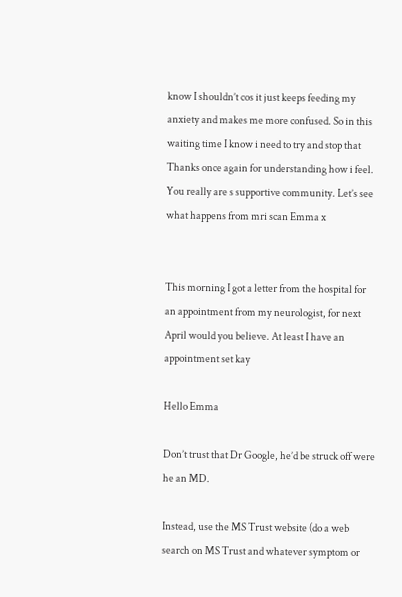know I shouldn’t cos it just keeps feeding my anxiety and makes me more confused. So in this waiting time I know i need to try and stop that Thanks once again for understanding how i feel. You really are s supportive community. Let’s see what happens from mri scan Emma x


This morning I got a letter from the hospital for an appointment from my neurologist, for next April would you believe. At least I have an appointment set kay

Hello Emma

Don’t trust that Dr Google, he’d be struck off were he an MD.

Instead, use the MS Trust website (do a web search on MS Trust and whatever symptom or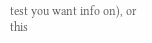test you want info on), or this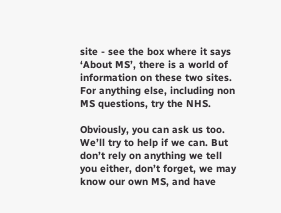site - see the box where it says ‘About MS’, there is a world of information on these two sites. For anything else, including non MS questions, try the NHS.

Obviously, you can ask us too. We’ll try to help if we can. But don’t rely on anything we tell you either, don’t forget, we may know our own MS, and have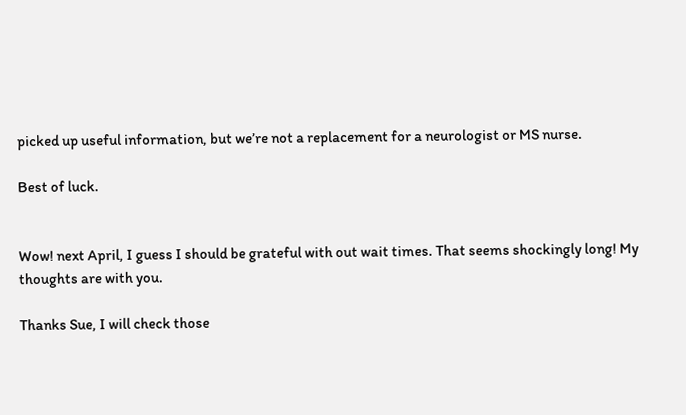picked up useful information, but we’re not a replacement for a neurologist or MS nurse.

Best of luck.


Wow! next April, I guess I should be grateful with out wait times. That seems shockingly long! My thoughts are with you.

Thanks Sue, I will check those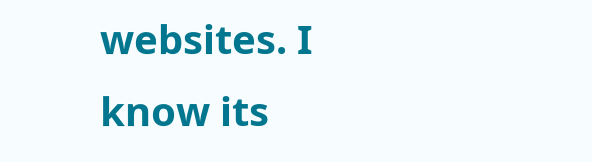websites. I know its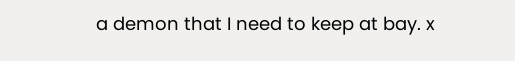a demon that I need to keep at bay. x